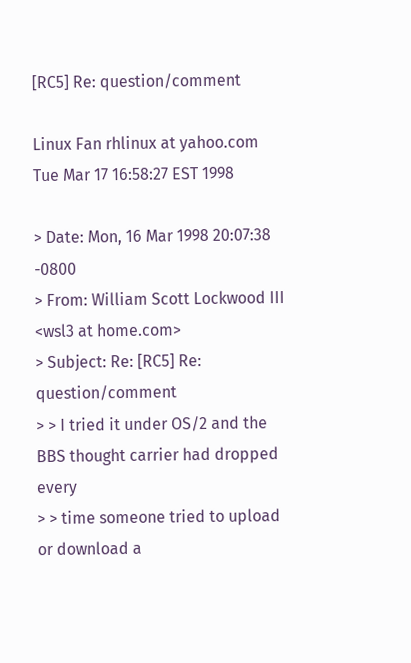[RC5] Re: question/comment

Linux Fan rhlinux at yahoo.com
Tue Mar 17 16:58:27 EST 1998

> Date: Mon, 16 Mar 1998 20:07:38 -0800
> From: William Scott Lockwood III <wsl3 at home.com>
> Subject: Re: [RC5] Re: question/comment
> > I tried it under OS/2 and the BBS thought carrier had dropped every
> > time someone tried to upload or download a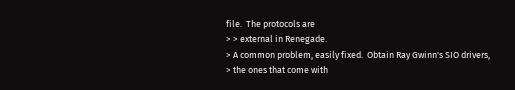file.  The protocols are
> > external in Renegade.
> A common problem, easily fixed.  Obtain Ray Gwinn's SIO drivers,
> the ones that come with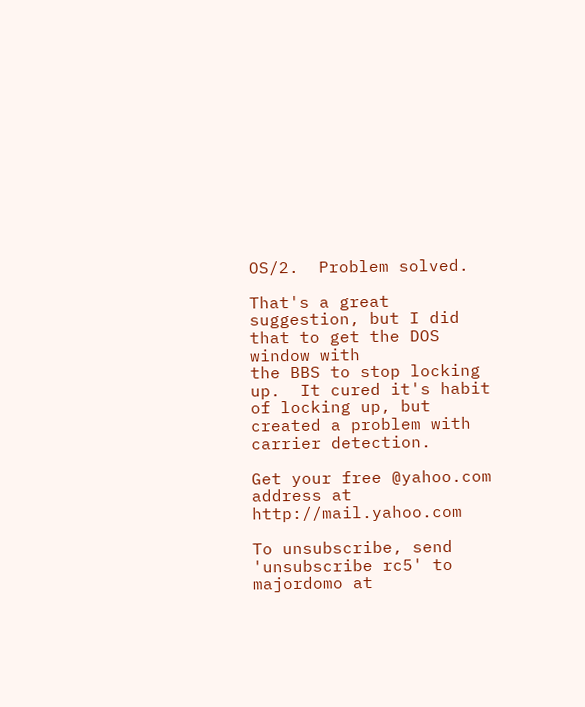OS/2.  Problem solved.

That's a great suggestion, but I did that to get the DOS window with
the BBS to stop locking up.  It cured it's habit of locking up, but
created a problem with carrier detection.

Get your free @yahoo.com address at http://mail.yahoo.com

To unsubscribe, send 'unsubscribe rc5' to majordomo at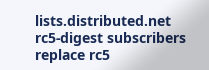lists.distributed.net
rc5-digest subscribers replace rc5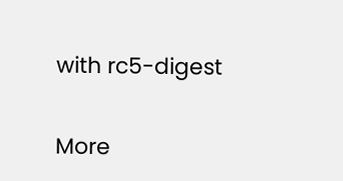with rc5-digest

More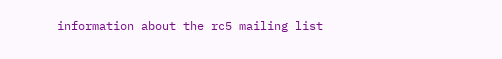information about the rc5 mailing list